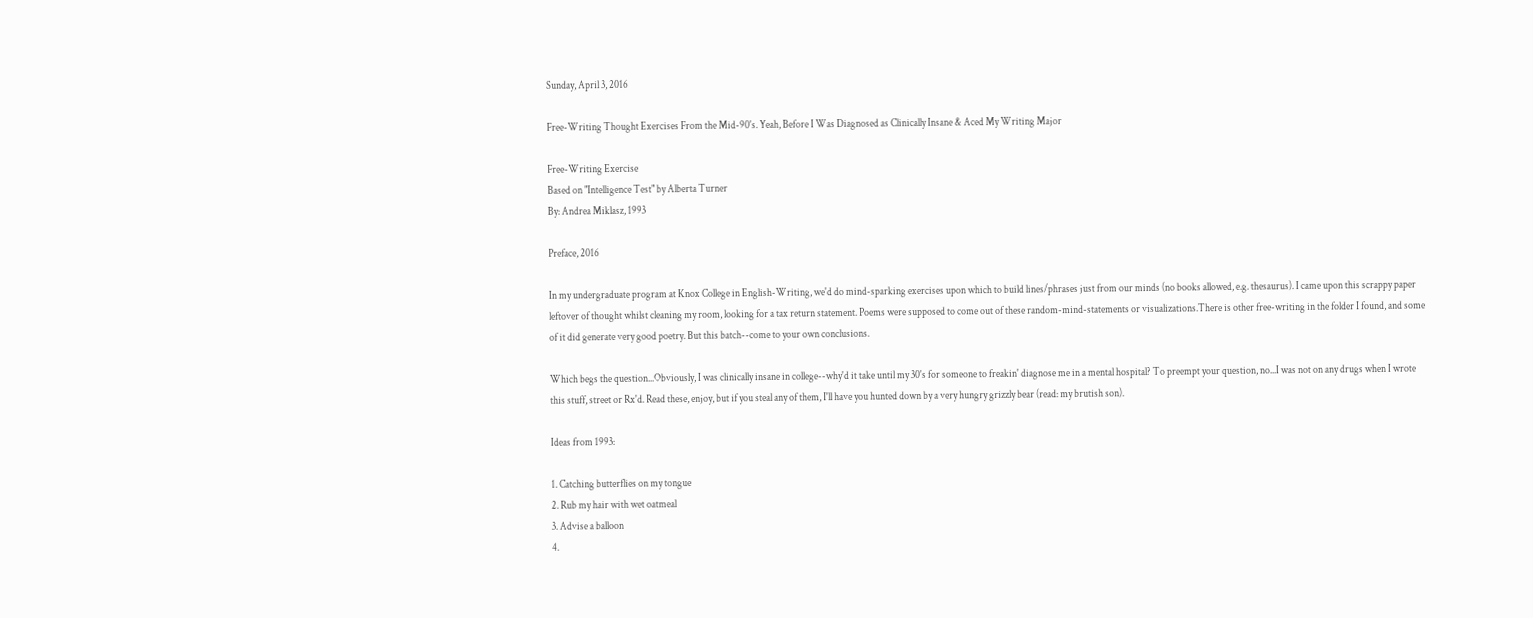Sunday, April 3, 2016

Free-Writing Thought Exercises From the Mid-90's. Yeah, Before I Was Diagnosed as Clinically Insane & Aced My Writing Major

Free-Writing Exercise
Based on "Intelligence Test" by Alberta Turner
By: Andrea Miklasz, 1993

Preface, 2016

In my undergraduate program at Knox College in English-Writing, we'd do mind-sparking exercises upon which to build lines/phrases just from our minds (no books allowed, e.g. thesaurus). I came upon this scrappy paper leftover of thought whilst cleaning my room, looking for a tax return statement. Poems were supposed to come out of these random-mind-statements or visualizations.There is other free-writing in the folder I found, and some of it did generate very good poetry. But this batch--come to your own conclusions.

Which begs the question...Obviously, I was clinically insane in college--why'd it take until my 30's for someone to freakin' diagnose me in a mental hospital? To preempt your question, no...I was not on any drugs when I wrote this stuff, street or Rx'd. Read these, enjoy, but if you steal any of them, I'll have you hunted down by a very hungry grizzly bear (read: my brutish son).

Ideas from 1993:

1. Catching butterflies on my tongue
2. Rub my hair with wet oatmeal
3. Advise a balloon
4.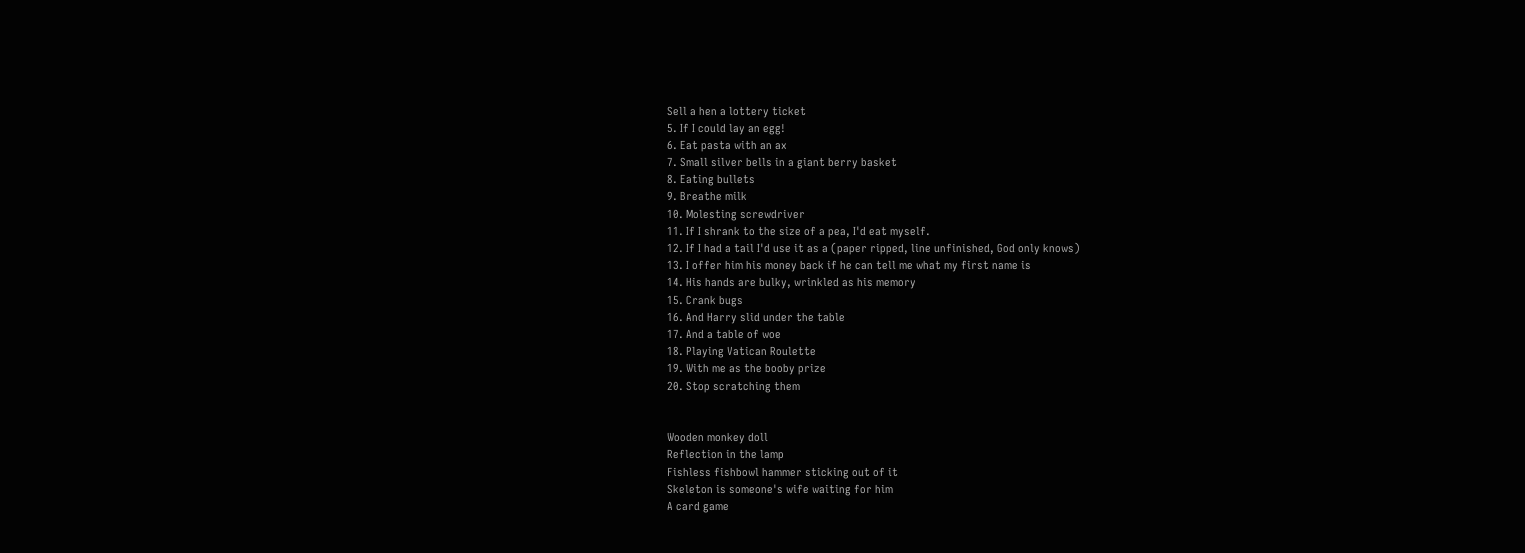Sell a hen a lottery ticket
5. If I could lay an egg!
6. Eat pasta with an ax
7. Small silver bells in a giant berry basket
8. Eating bullets
9. Breathe milk
10. Molesting screwdriver
11. If I shrank to the size of a pea, I'd eat myself.
12. If I had a tail I'd use it as a (paper ripped, line unfinished, God only knows)
13. I offer him his money back if he can tell me what my first name is
14. His hands are bulky, wrinkled as his memory
15. Crank bugs
16. And Harry slid under the table
17. And a table of woe
18. Playing Vatican Roulette
19. With me as the booby prize
20. Stop scratching them


Wooden monkey doll
Reflection in the lamp
Fishless fishbowl hammer sticking out of it
Skeleton is someone's wife waiting for him
A card game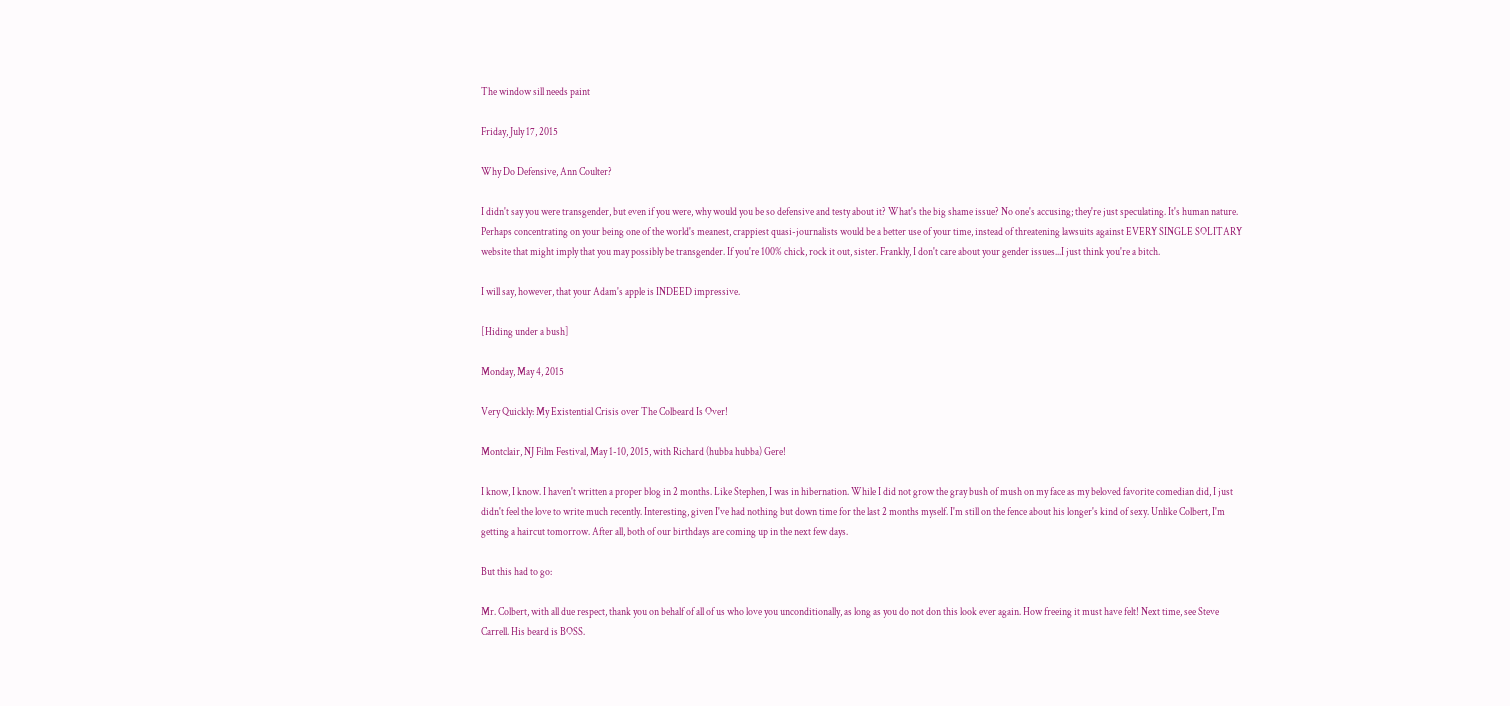The window sill needs paint

Friday, July 17, 2015

Why Do Defensive, Ann Coulter?

I didn't say you were transgender, but even if you were, why would you be so defensive and testy about it? What's the big shame issue? No one's accusing; they're just speculating. It's human nature. Perhaps concentrating on your being one of the world's meanest, crappiest quasi-journalists would be a better use of your time, instead of threatening lawsuits against EVERY SINGLE SOLITARY website that might imply that you may possibly be transgender. If you're 100% chick, rock it out, sister. Frankly, I don't care about your gender issues...I just think you're a bitch.

I will say, however, that your Adam's apple is INDEED impressive.

[Hiding under a bush]

Monday, May 4, 2015

Very Quickly: My Existential Crisis over The Colbeard Is Over!

Montclair, NJ Film Festival, May 1-10, 2015, with Richard (hubba hubba) Gere!

I know, I know. I haven't written a proper blog in 2 months. Like Stephen, I was in hibernation. While I did not grow the gray bush of mush on my face as my beloved favorite comedian did, I just didn't feel the love to write much recently. Interesting, given I've had nothing but down time for the last 2 months myself. I'm still on the fence about his longer's kind of sexy. Unlike Colbert, I'm getting a haircut tomorrow. After all, both of our birthdays are coming up in the next few days.

But this had to go:

Mr. Colbert, with all due respect, thank you on behalf of all of us who love you unconditionally, as long as you do not don this look ever again. How freeing it must have felt! Next time, see Steve Carrell. His beard is BOSS.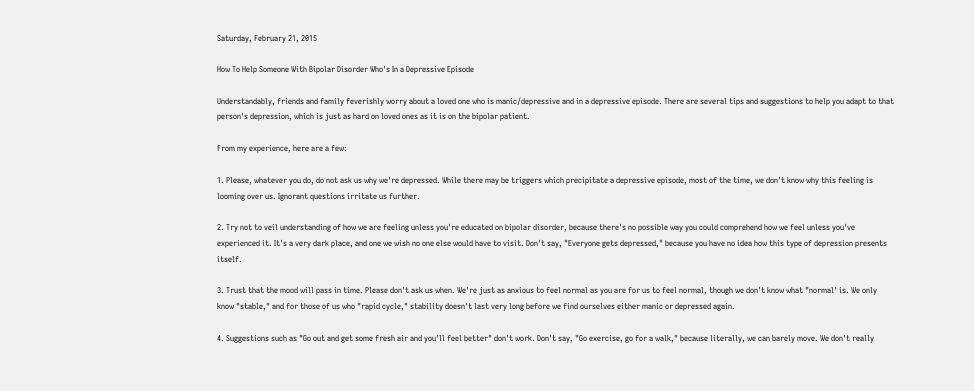Saturday, February 21, 2015

How To Help Someone With Bipolar Disorder Who's In a Depressive Episode

Understandably, friends and family feverishly worry about a loved one who is manic/depressive and in a depressive episode. There are several tips and suggestions to help you adapt to that person's depression, which is just as hard on loved ones as it is on the bipolar patient.

From my experience, here are a few:

1. Please, whatever you do, do not ask us why we're depressed. While there may be triggers which precipitate a depressive episode, most of the time, we don't know why this feeling is looming over us. Ignorant questions irritate us further.

2. Try not to veil understanding of how we are feeling unless you're educated on bipolar disorder, because there's no possible way you could comprehend how we feel unless you've experienced it. It's a very dark place, and one we wish no one else would have to visit. Don't say, "Everyone gets depressed," because you have no idea how this type of depression presents itself.

3. Trust that the mood will pass in time. Please don't ask us when. We're just as anxious to feel normal as you are for us to feel normal, though we don't know what "normal' is. We only know "stable," and for those of us who "rapid cycle," stability doesn't last very long before we find ourselves either manic or depressed again.

4. Suggestions such as "Go out and get some fresh air and you'll feel better" don't work. Don't say, "Go exercise, go for a walk," because literally, we can barely move. We don't really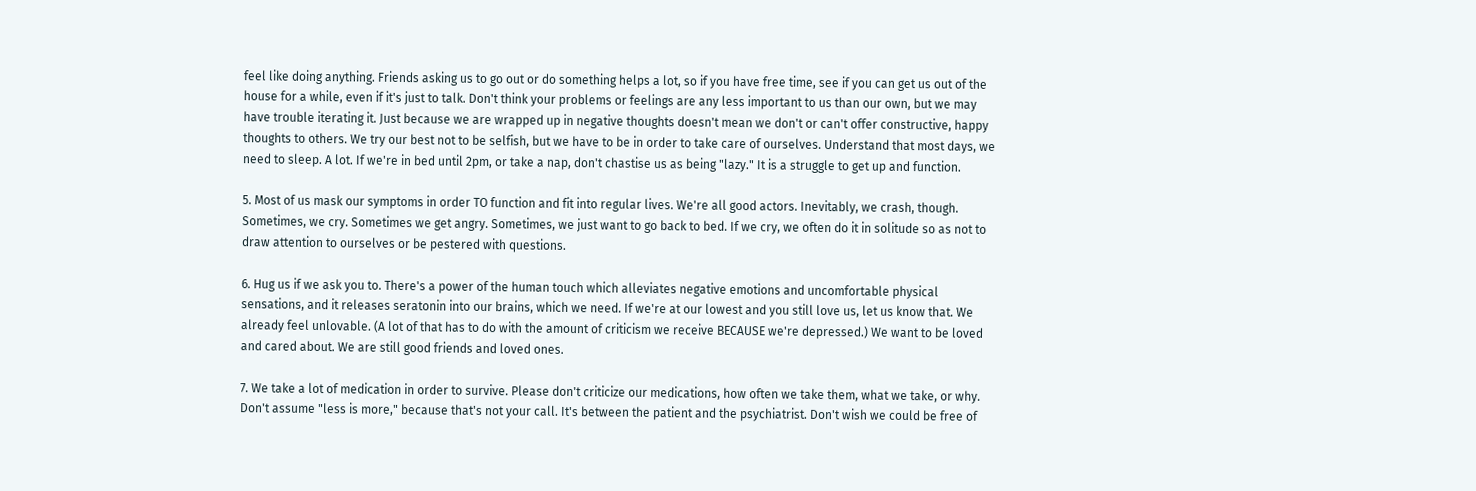feel like doing anything. Friends asking us to go out or do something helps a lot, so if you have free time, see if you can get us out of the house for a while, even if it's just to talk. Don't think your problems or feelings are any less important to us than our own, but we may have trouble iterating it. Just because we are wrapped up in negative thoughts doesn't mean we don't or can't offer constructive, happy thoughts to others. We try our best not to be selfish, but we have to be in order to take care of ourselves. Understand that most days, we need to sleep. A lot. If we're in bed until 2pm, or take a nap, don't chastise us as being "lazy." It is a struggle to get up and function.

5. Most of us mask our symptoms in order TO function and fit into regular lives. We're all good actors. Inevitably, we crash, though. Sometimes, we cry. Sometimes we get angry. Sometimes, we just want to go back to bed. If we cry, we often do it in solitude so as not to draw attention to ourselves or be pestered with questions.

6. Hug us if we ask you to. There's a power of the human touch which alleviates negative emotions and uncomfortable physical sensations, and it releases seratonin into our brains, which we need. If we're at our lowest and you still love us, let us know that. We already feel unlovable. (A lot of that has to do with the amount of criticism we receive BECAUSE we're depressed.) We want to be loved and cared about. We are still good friends and loved ones.

7. We take a lot of medication in order to survive. Please don't criticize our medications, how often we take them, what we take, or why. Don't assume "less is more," because that's not your call. It's between the patient and the psychiatrist. Don't wish we could be free of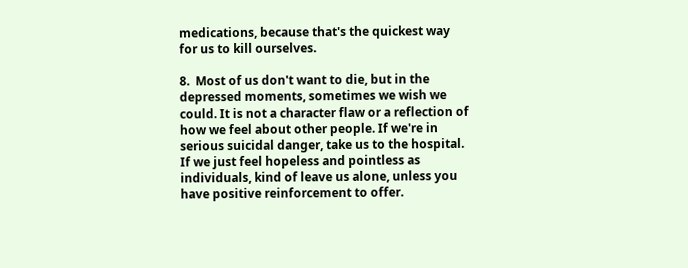medications, because that's the quickest way for us to kill ourselves.

8.  Most of us don't want to die, but in the depressed moments, sometimes we wish we could. It is not a character flaw or a reflection of how we feel about other people. If we're in serious suicidal danger, take us to the hospital. If we just feel hopeless and pointless as individuals, kind of leave us alone, unless you have positive reinforcement to offer.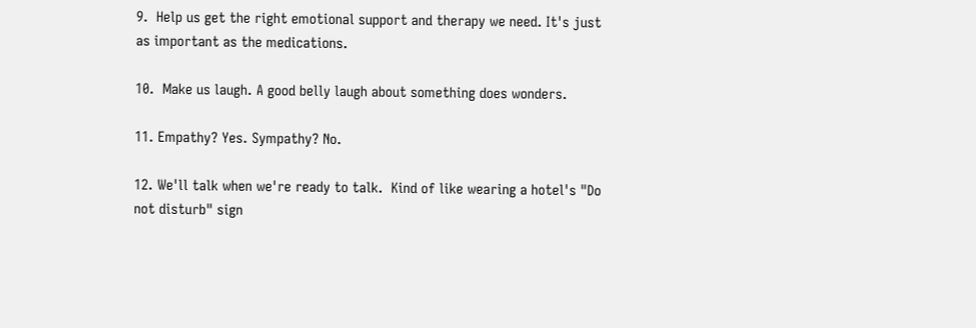9.  Help us get the right emotional support and therapy we need. It's just as important as the medications.

10.  Make us laugh. A good belly laugh about something does wonders.

11. Empathy? Yes. Sympathy? No.

12. We'll talk when we're ready to talk.  Kind of like wearing a hotel's "Do not disturb" sign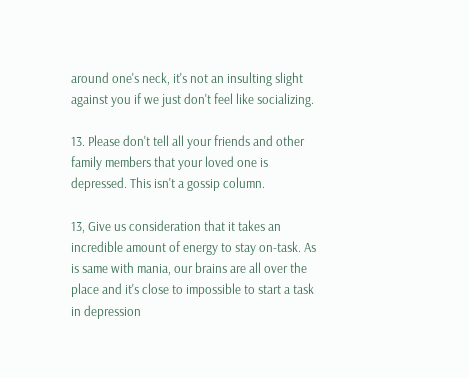around one's neck, it's not an insulting slight against you if we just don't feel like socializing.

13. Please don't tell all your friends and other family members that your loved one is depressed. This isn't a gossip column.

13, Give us consideration that it takes an incredible amount of energy to stay on-task. As is same with mania, our brains are all over the place and it's close to impossible to start a task in depression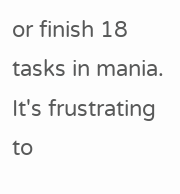or finish 18 tasks in mania. It's frustrating to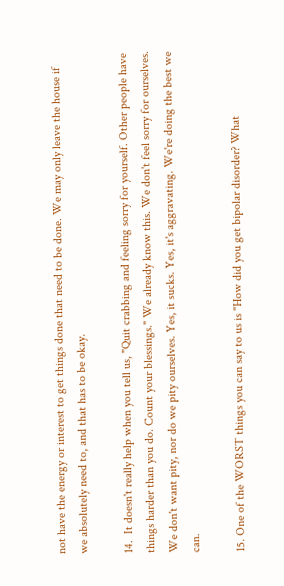not have the energy or interest to get things done that need to be done. We may only leave the house if we absolutely need to, and that has to be okay.

14.  It doesn't really help when you tell us, "Quit crabbing and feeling sorry for yourself. Other people have things harder than you do. Count your blessings." We already know this. We don't feel sorry for ourselves. We don't want pity, nor do we pity ourselves. Yes, it sucks. Yes, it's aggravating. We're doing the best we can.

15. One of the WORST things you can say to us is "How did you get bipolar disorder? What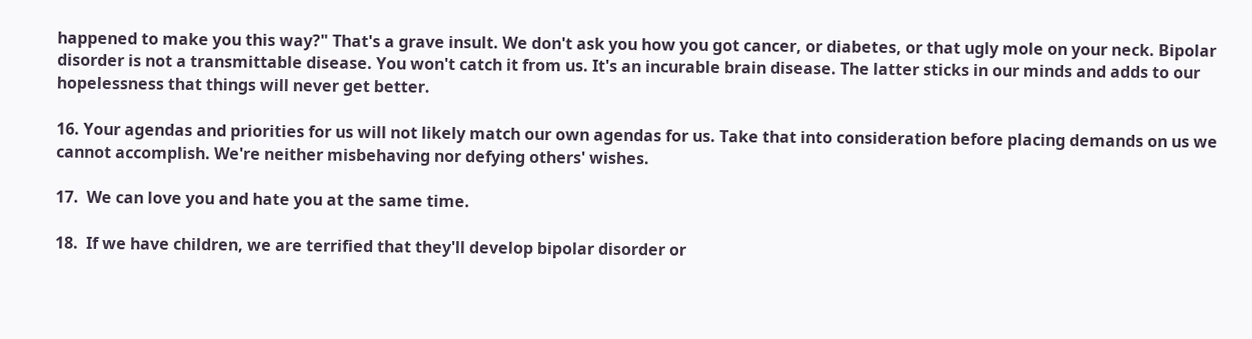happened to make you this way?" That's a grave insult. We don't ask you how you got cancer, or diabetes, or that ugly mole on your neck. Bipolar disorder is not a transmittable disease. You won't catch it from us. It's an incurable brain disease. The latter sticks in our minds and adds to our hopelessness that things will never get better.

16. Your agendas and priorities for us will not likely match our own agendas for us. Take that into consideration before placing demands on us we cannot accomplish. We're neither misbehaving nor defying others' wishes.

17.  We can love you and hate you at the same time.

18.  If we have children, we are terrified that they'll develop bipolar disorder or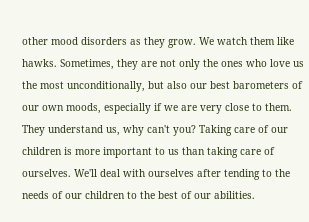other mood disorders as they grow. We watch them like hawks. Sometimes, they are not only the ones who love us the most unconditionally, but also our best barometers of our own moods, especially if we are very close to them. They understand us, why can't you? Taking care of our children is more important to us than taking care of ourselves. We'll deal with ourselves after tending to the needs of our children to the best of our abilities.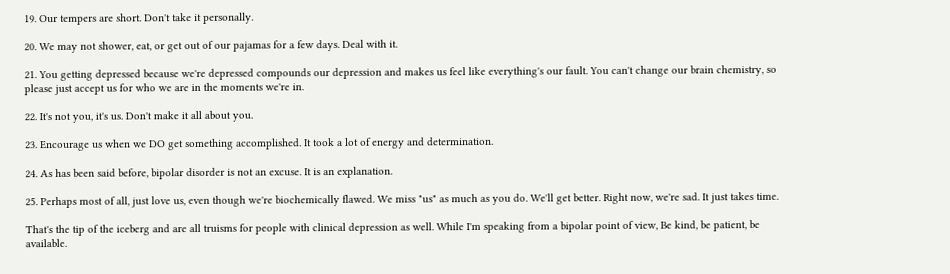19. Our tempers are short. Don't take it personally.

20. We may not shower, eat, or get out of our pajamas for a few days. Deal with it.

21. You getting depressed because we're depressed compounds our depression and makes us feel like everything's our fault. You can't change our brain chemistry, so please just accept us for who we are in the moments we're in.

22. It's not you, it's us. Don't make it all about you.

23. Encourage us when we DO get something accomplished. It took a lot of energy and determination.

24. As has been said before, bipolar disorder is not an excuse. It is an explanation.

25. Perhaps most of all, just love us, even though we're biochemically flawed. We miss "us" as much as you do. We'll get better. Right now, we're sad. It just takes time.

That's the tip of the iceberg and are all truisms for people with clinical depression as well. While I'm speaking from a bipolar point of view, Be kind, be patient, be available.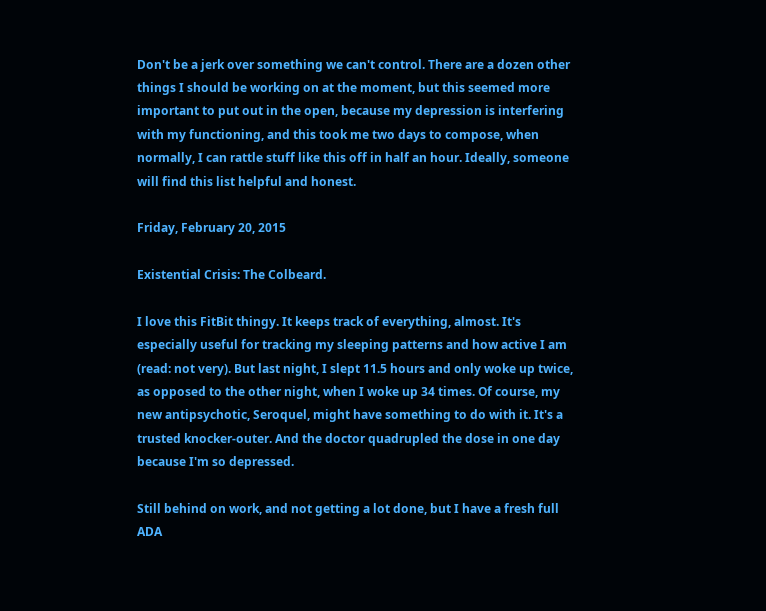Don't be a jerk over something we can't control. There are a dozen other things I should be working on at the moment, but this seemed more important to put out in the open, because my depression is interfering with my functioning, and this took me two days to compose, when normally, I can rattle stuff like this off in half an hour. Ideally, someone will find this list helpful and honest.

Friday, February 20, 2015

Existential Crisis: The Colbeard.

I love this FitBit thingy. It keeps track of everything, almost. It's especially useful for tracking my sleeping patterns and how active I am (read: not very). But last night, I slept 11.5 hours and only woke up twice, as opposed to the other night, when I woke up 34 times. Of course, my new antipsychotic, Seroquel, might have something to do with it. It's a trusted knocker-outer. And the doctor quadrupled the dose in one day because I'm so depressed.

Still behind on work, and not getting a lot done, but I have a fresh full ADA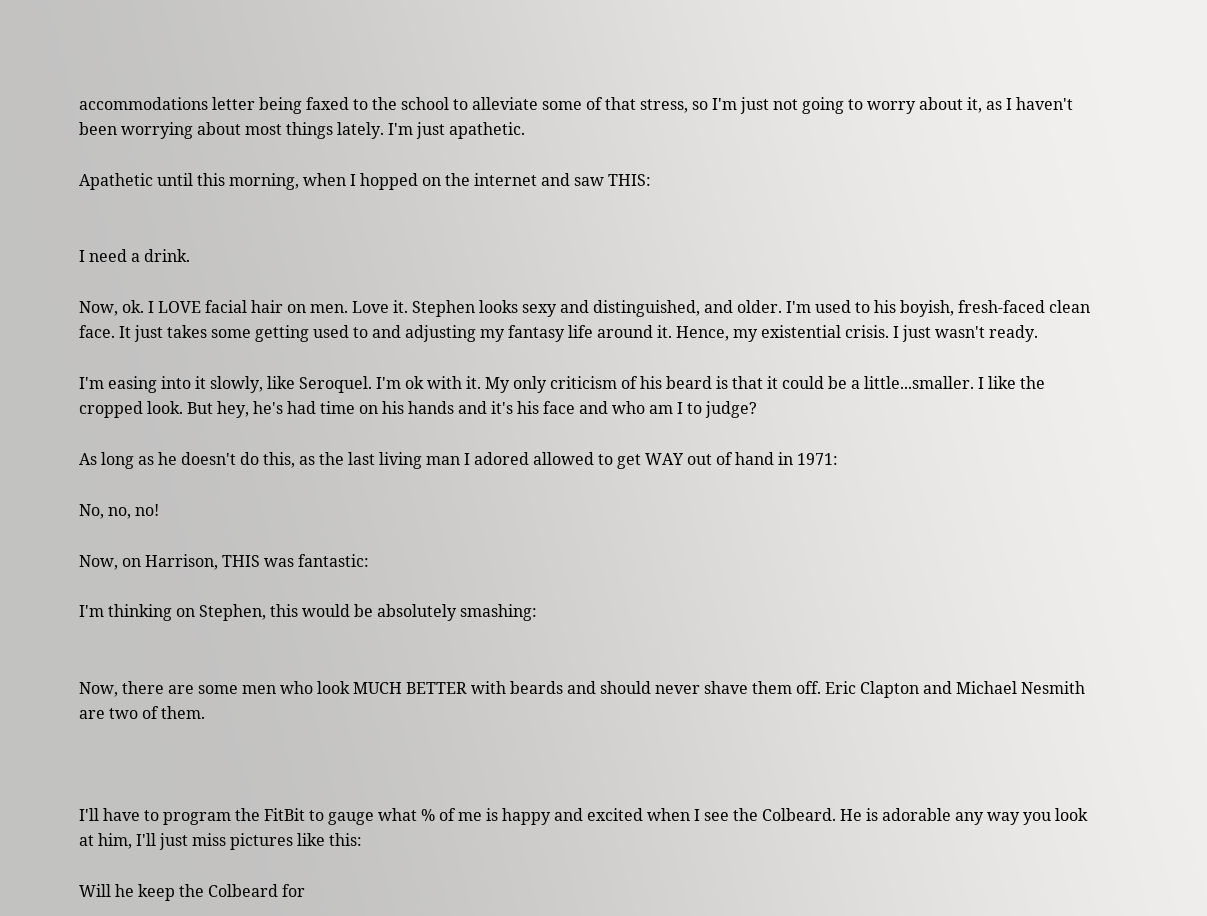accommodations letter being faxed to the school to alleviate some of that stress, so I'm just not going to worry about it, as I haven't been worrying about most things lately. I'm just apathetic.

Apathetic until this morning, when I hopped on the internet and saw THIS:


I need a drink.

Now, ok. I LOVE facial hair on men. Love it. Stephen looks sexy and distinguished, and older. I'm used to his boyish, fresh-faced clean face. It just takes some getting used to and adjusting my fantasy life around it. Hence, my existential crisis. I just wasn't ready.

I'm easing into it slowly, like Seroquel. I'm ok with it. My only criticism of his beard is that it could be a little...smaller. I like the cropped look. But hey, he's had time on his hands and it's his face and who am I to judge?

As long as he doesn't do this, as the last living man I adored allowed to get WAY out of hand in 1971:

No, no, no!

Now, on Harrison, THIS was fantastic:

I'm thinking on Stephen, this would be absolutely smashing:


Now, there are some men who look MUCH BETTER with beards and should never shave them off. Eric Clapton and Michael Nesmith are two of them.



I'll have to program the FitBit to gauge what % of me is happy and excited when I see the Colbeard. He is adorable any way you look at him, I'll just miss pictures like this:

Will he keep the Colbeard for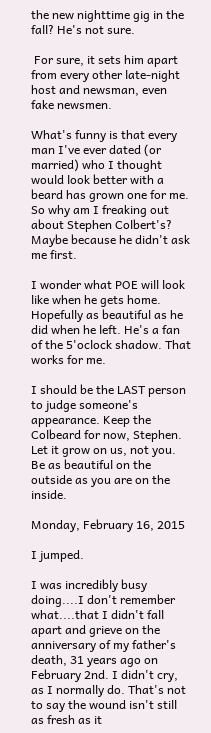the new nighttime gig in the fall? He's not sure.

 For sure, it sets him apart from every other late-night host and newsman, even fake newsmen.

What's funny is that every man I've ever dated (or married) who I thought would look better with a beard has grown one for me. So why am I freaking out about Stephen Colbert's? Maybe because he didn't ask me first.

I wonder what POE will look like when he gets home. Hopefully as beautiful as he did when he left. He's a fan of the 5'oclock shadow. That works for me.

I should be the LAST person to judge someone's appearance. Keep the Colbeard for now, Stephen. Let it grow on us, not you. Be as beautiful on the outside as you are on the inside.

Monday, February 16, 2015

I jumped.

I was incredibly busy doing....I don't remember what....that I didn't fall apart and grieve on the anniversary of my father's death, 31 years ago on February 2nd. I didn't cry, as I normally do. That's not to say the wound isn't still as fresh as it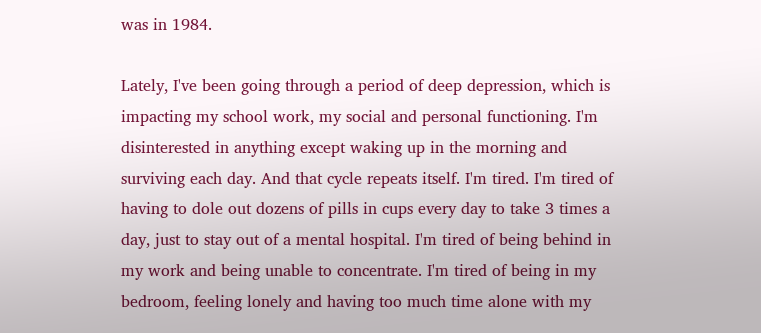was in 1984.

Lately, I've been going through a period of deep depression, which is impacting my school work, my social and personal functioning. I'm disinterested in anything except waking up in the morning and surviving each day. And that cycle repeats itself. I'm tired. I'm tired of having to dole out dozens of pills in cups every day to take 3 times a day, just to stay out of a mental hospital. I'm tired of being behind in my work and being unable to concentrate. I'm tired of being in my bedroom, feeling lonely and having too much time alone with my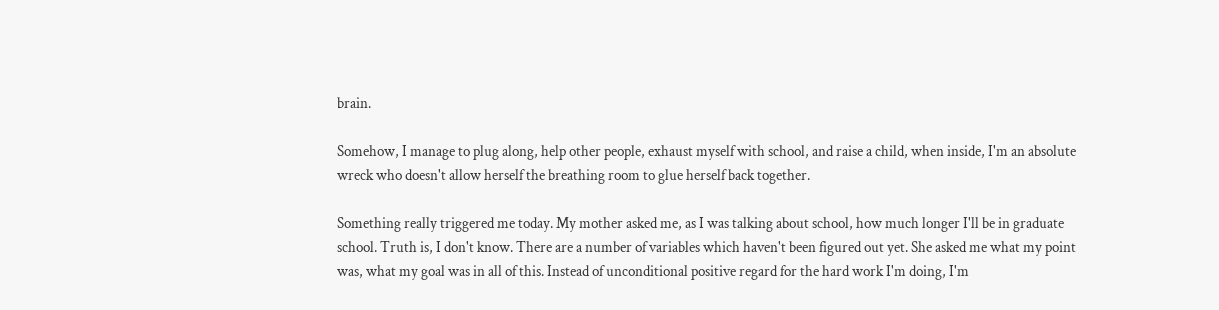brain.

Somehow, I manage to plug along, help other people, exhaust myself with school, and raise a child, when inside, I'm an absolute wreck who doesn't allow herself the breathing room to glue herself back together.

Something really triggered me today. My mother asked me, as I was talking about school, how much longer I'll be in graduate school. Truth is, I don't know. There are a number of variables which haven't been figured out yet. She asked me what my point was, what my goal was in all of this. Instead of unconditional positive regard for the hard work I'm doing, I'm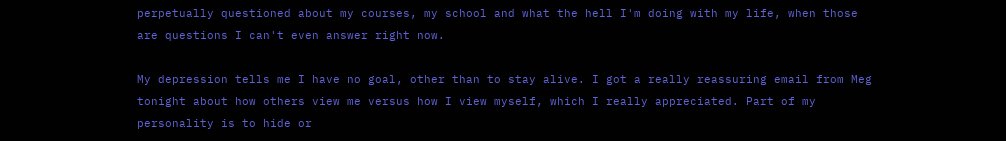perpetually questioned about my courses, my school and what the hell I'm doing with my life, when those are questions I can't even answer right now.

My depression tells me I have no goal, other than to stay alive. I got a really reassuring email from Meg tonight about how others view me versus how I view myself, which I really appreciated. Part of my personality is to hide or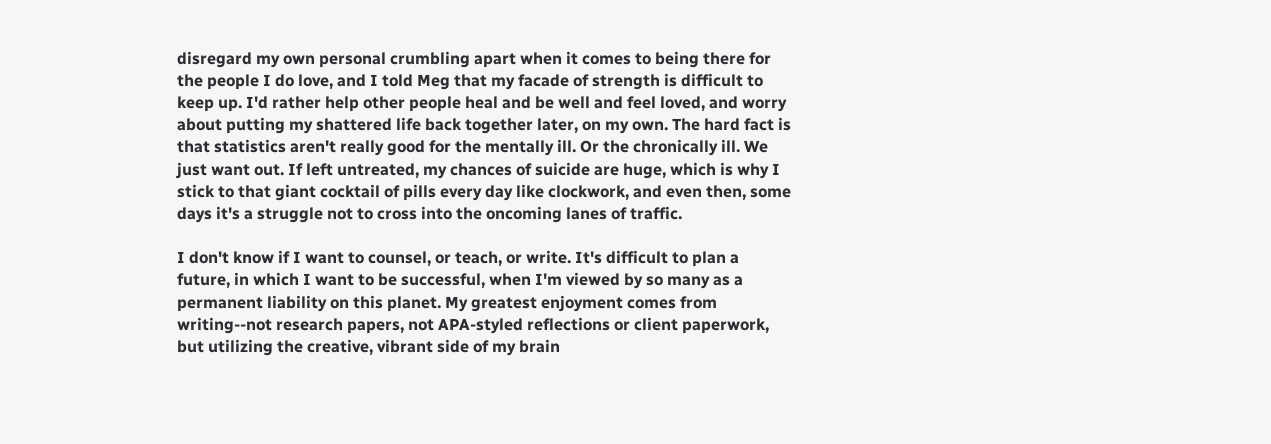disregard my own personal crumbling apart when it comes to being there for the people I do love, and I told Meg that my facade of strength is difficult to keep up. I'd rather help other people heal and be well and feel loved, and worry about putting my shattered life back together later, on my own. The hard fact is that statistics aren't really good for the mentally ill. Or the chronically ill. We just want out. If left untreated, my chances of suicide are huge, which is why I stick to that giant cocktail of pills every day like clockwork, and even then, some days it's a struggle not to cross into the oncoming lanes of traffic.

I don't know if I want to counsel, or teach, or write. It's difficult to plan a future, in which I want to be successful, when I'm viewed by so many as a permanent liability on this planet. My greatest enjoyment comes from writing--not research papers, not APA-styled reflections or client paperwork, but utilizing the creative, vibrant side of my brain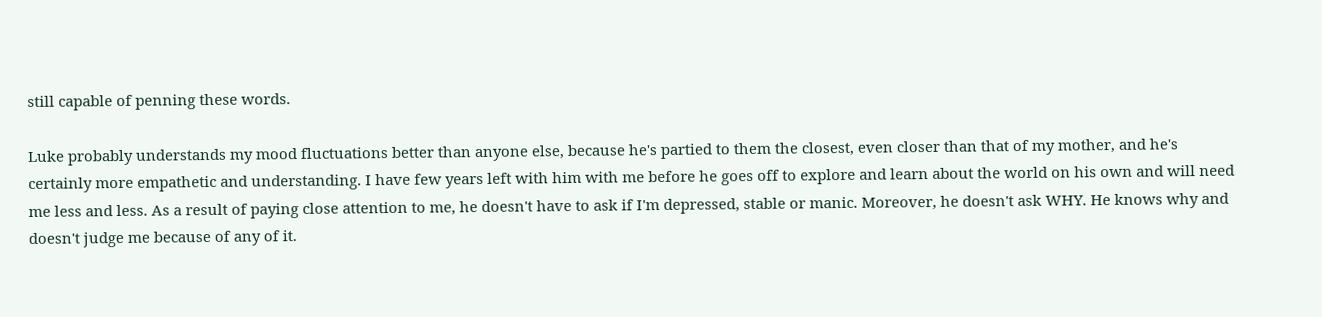still capable of penning these words.

Luke probably understands my mood fluctuations better than anyone else, because he's partied to them the closest, even closer than that of my mother, and he's certainly more empathetic and understanding. I have few years left with him with me before he goes off to explore and learn about the world on his own and will need me less and less. As a result of paying close attention to me, he doesn't have to ask if I'm depressed, stable or manic. Moreover, he doesn't ask WHY. He knows why and doesn't judge me because of any of it.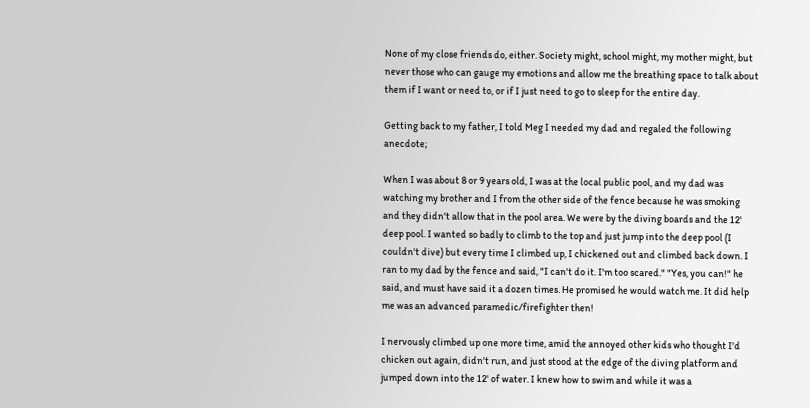None of my close friends do, either. Society might, school might, my mother might, but never those who can gauge my emotions and allow me the breathing space to talk about them if I want or need to, or if I just need to go to sleep for the entire day.

Getting back to my father, I told Meg I needed my dad and regaled the following anecdote;

When I was about 8 or 9 years old, I was at the local public pool, and my dad was watching my brother and I from the other side of the fence because he was smoking and they didn't allow that in the pool area. We were by the diving boards and the 12' deep pool. I wanted so badly to climb to the top and just jump into the deep pool (I couldn't dive) but every time I climbed up, I chickened out and climbed back down. I ran to my dad by the fence and said, "I can't do it. I'm too scared." "Yes, you can!" he said, and must have said it a dozen times. He promised he would watch me. It did help me was an advanced paramedic/firefighter then!

I nervously climbed up one more time, amid the annoyed other kids who thought I'd chicken out again, didn't run, and just stood at the edge of the diving platform and jumped down into the 12' of water. I knew how to swim and while it was a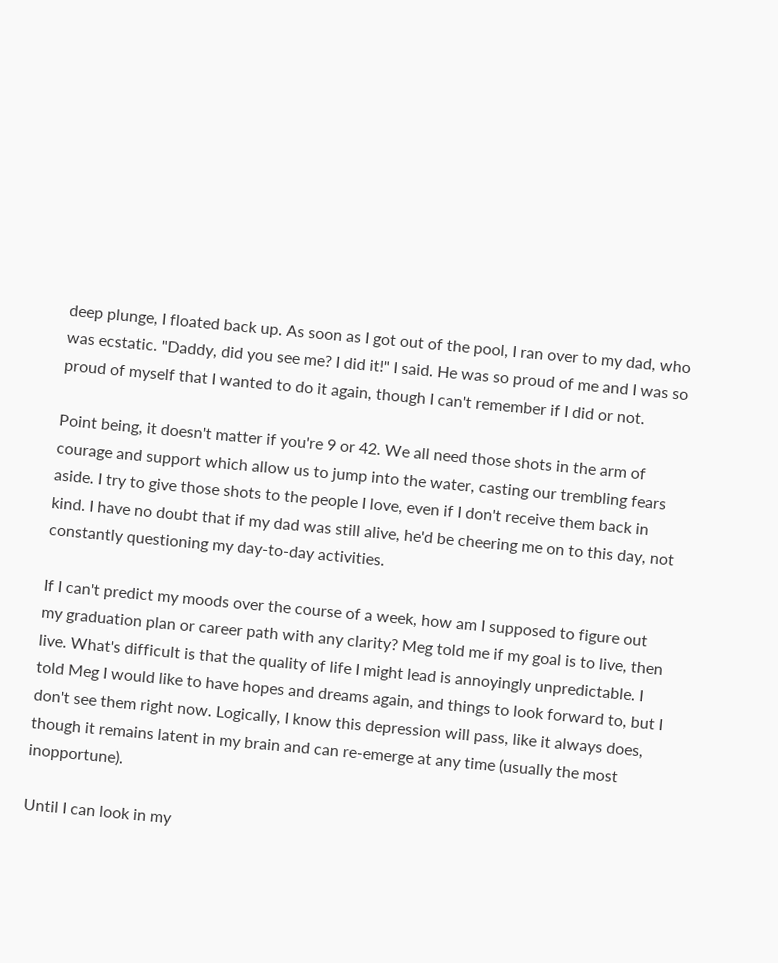deep plunge, I floated back up. As soon as I got out of the pool, I ran over to my dad, who was ecstatic. "Daddy, did you see me? I did it!" I said. He was so proud of me and I was so proud of myself that I wanted to do it again, though I can't remember if I did or not.

Point being, it doesn't matter if you're 9 or 42. We all need those shots in the arm of courage and support which allow us to jump into the water, casting our trembling fears aside. I try to give those shots to the people I love, even if I don't receive them back in kind. I have no doubt that if my dad was still alive, he'd be cheering me on to this day, not constantly questioning my day-to-day activities.

If I can't predict my moods over the course of a week, how am I supposed to figure out my graduation plan or career path with any clarity? Meg told me if my goal is to live, then live. What's difficult is that the quality of life I might lead is annoyingly unpredictable. I told Meg I would like to have hopes and dreams again, and things to look forward to, but I don't see them right now. Logically, I know this depression will pass, like it always does, though it remains latent in my brain and can re-emerge at any time (usually the most inopportune).

Until I can look in my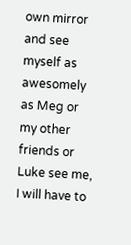own mirror and see myself as awesomely as Meg or my other friends or Luke see me, I will have to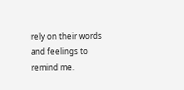rely on their words and feelings to remind me.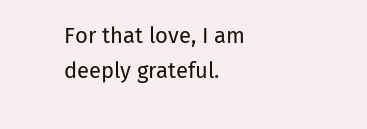For that love, I am deeply grateful.